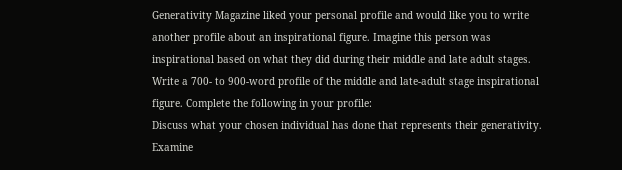Generativity Magazine liked your personal profile and would like you to write another profile about an inspirational figure. Imagine this person was inspirational based on what they did during their middle and late adult stages.
Write a 700- to 900-word profile of the middle and late-adult stage inspirational figure. Complete the following in your profile:
Discuss what your chosen individual has done that represents their generativity.
Examine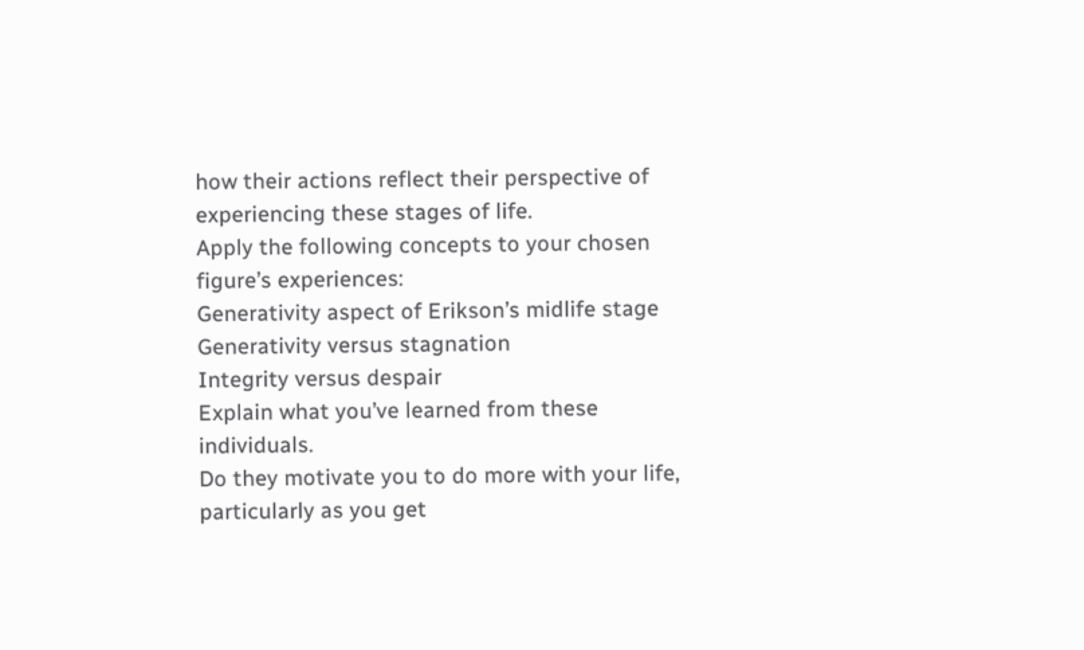how their actions reflect their perspective of experiencing these stages of life.
Apply the following concepts to your chosen figure’s experiences:
Generativity aspect of Erikson’s midlife stage
Generativity versus stagnation
Integrity versus despair
Explain what you’ve learned from these individuals.
Do they motivate you to do more with your life, particularly as you get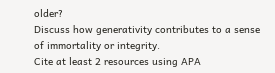older?
Discuss how generativity contributes to a sense of immortality or integrity.
Cite at least 2 resources using APA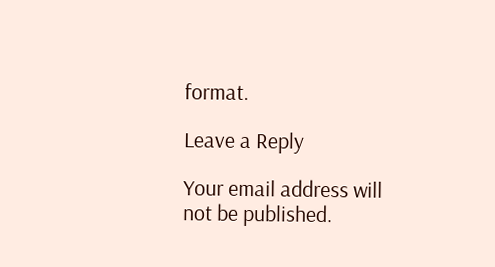format.

Leave a Reply

Your email address will not be published.